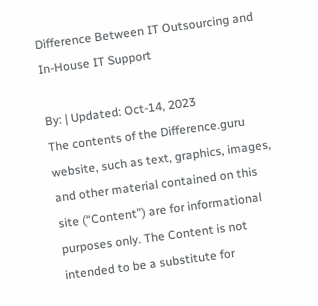Difference Between IT Outsourcing and In-House IT Support

By: | Updated: Oct-14, 2023
The contents of the Difference.guru website, such as text, graphics, images, and other material contained on this site (“Content”) are for informational purposes only. The Content is not intended to be a substitute for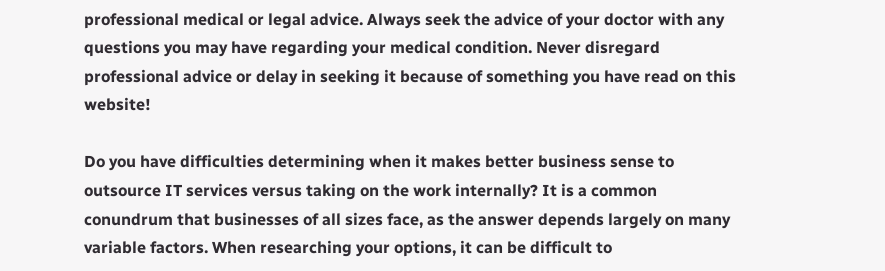professional medical or legal advice. Always seek the advice of your doctor with any questions you may have regarding your medical condition. Never disregard professional advice or delay in seeking it because of something you have read on this website!

Do you have difficulties determining when it makes better business sense to outsource IT services versus taking on the work internally? It is a common conundrum that businesses of all sizes face, as the answer depends largely on many variable factors. When researching your options, it can be difficult to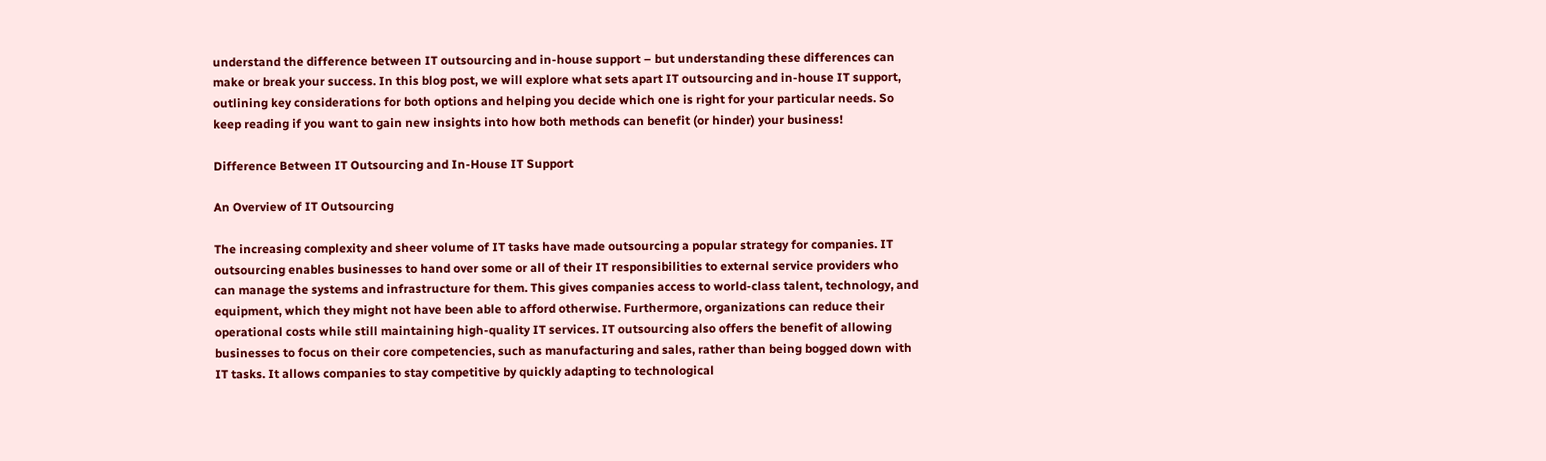understand the difference between IT outsourcing and in-house support – but understanding these differences can make or break your success. In this blog post, we will explore what sets apart IT outsourcing and in-house IT support, outlining key considerations for both options and helping you decide which one is right for your particular needs. So keep reading if you want to gain new insights into how both methods can benefit (or hinder) your business!

Difference Between IT Outsourcing and In-House IT Support

An Overview of IT Outsourcing

The increasing complexity and sheer volume of IT tasks have made outsourcing a popular strategy for companies. IT outsourcing enables businesses to hand over some or all of their IT responsibilities to external service providers who can manage the systems and infrastructure for them. This gives companies access to world-class talent, technology, and equipment, which they might not have been able to afford otherwise. Furthermore, organizations can reduce their operational costs while still maintaining high-quality IT services. IT outsourcing also offers the benefit of allowing businesses to focus on their core competencies, such as manufacturing and sales, rather than being bogged down with IT tasks. It allows companies to stay competitive by quickly adapting to technological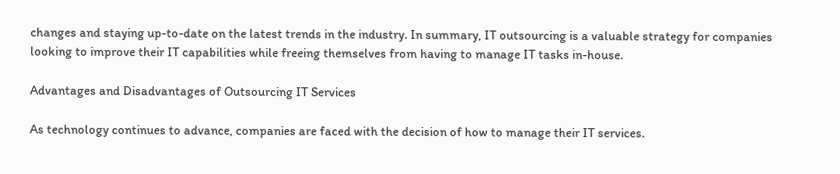changes and staying up-to-date on the latest trends in the industry. In summary, IT outsourcing is a valuable strategy for companies looking to improve their IT capabilities while freeing themselves from having to manage IT tasks in-house.

Advantages and Disadvantages of Outsourcing IT Services

As technology continues to advance, companies are faced with the decision of how to manage their IT services.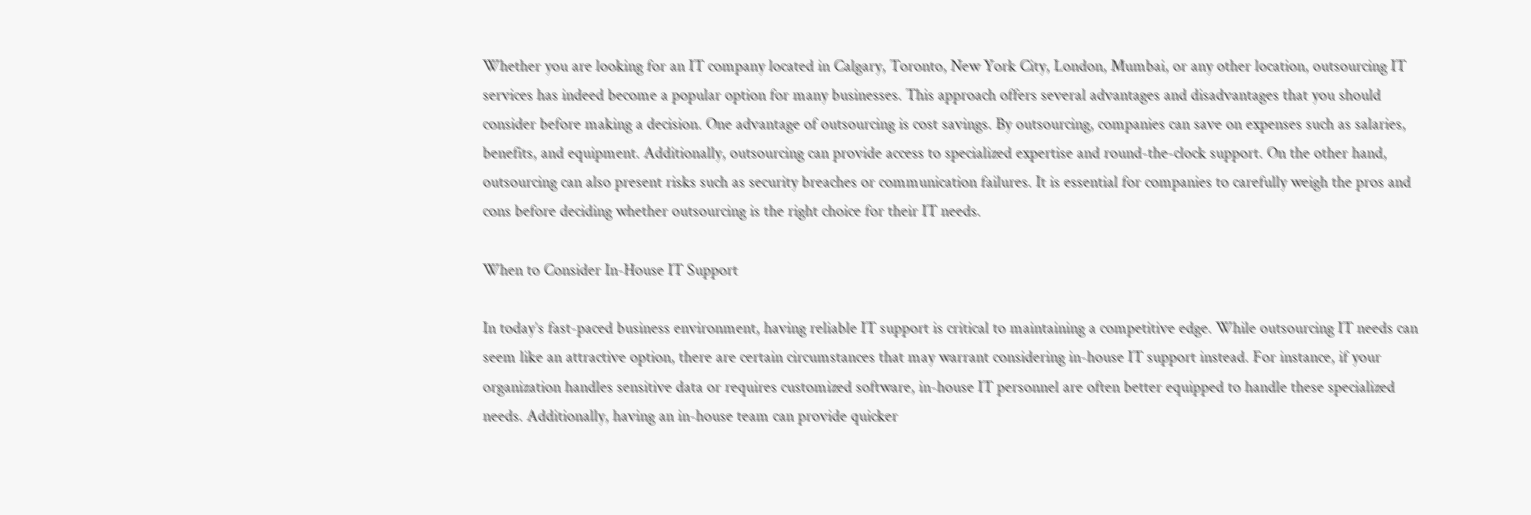Whether you are looking for an IT company located in Calgary, Toronto, New York City, London, Mumbai, or any other location, outsourcing IT services has indeed become a popular option for many businesses. This approach offers several advantages and disadvantages that you should consider before making a decision. One advantage of outsourcing is cost savings. By outsourcing, companies can save on expenses such as salaries, benefits, and equipment. Additionally, outsourcing can provide access to specialized expertise and round-the-clock support. On the other hand, outsourcing can also present risks such as security breaches or communication failures. It is essential for companies to carefully weigh the pros and cons before deciding whether outsourcing is the right choice for their IT needs.

When to Consider In-House IT Support

In today’s fast-paced business environment, having reliable IT support is critical to maintaining a competitive edge. While outsourcing IT needs can seem like an attractive option, there are certain circumstances that may warrant considering in-house IT support instead. For instance, if your organization handles sensitive data or requires customized software, in-house IT personnel are often better equipped to handle these specialized needs. Additionally, having an in-house team can provide quicker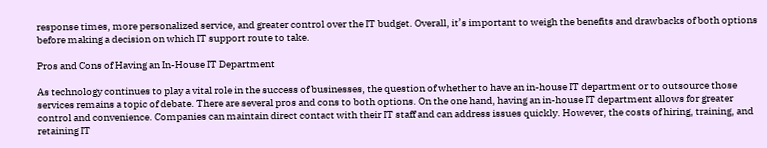response times, more personalized service, and greater control over the IT budget. Overall, it’s important to weigh the benefits and drawbacks of both options before making a decision on which IT support route to take.

Pros and Cons of Having an In-House IT Department

As technology continues to play a vital role in the success of businesses, the question of whether to have an in-house IT department or to outsource those services remains a topic of debate. There are several pros and cons to both options. On the one hand, having an in-house IT department allows for greater control and convenience. Companies can maintain direct contact with their IT staff and can address issues quickly. However, the costs of hiring, training, and retaining IT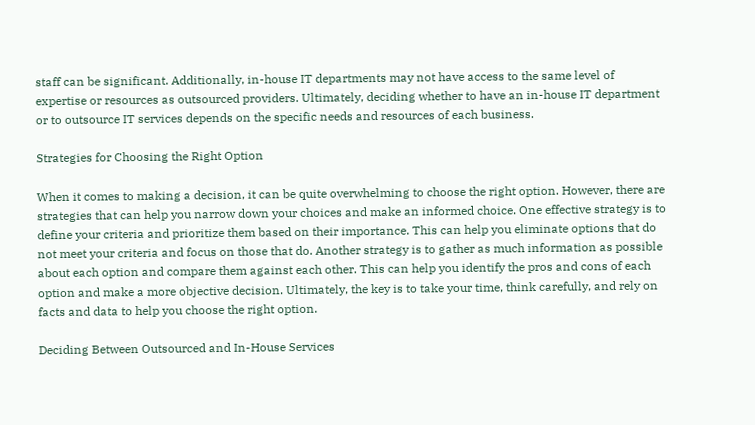staff can be significant. Additionally, in-house IT departments may not have access to the same level of expertise or resources as outsourced providers. Ultimately, deciding whether to have an in-house IT department or to outsource IT services depends on the specific needs and resources of each business.

Strategies for Choosing the Right Option

When it comes to making a decision, it can be quite overwhelming to choose the right option. However, there are strategies that can help you narrow down your choices and make an informed choice. One effective strategy is to define your criteria and prioritize them based on their importance. This can help you eliminate options that do not meet your criteria and focus on those that do. Another strategy is to gather as much information as possible about each option and compare them against each other. This can help you identify the pros and cons of each option and make a more objective decision. Ultimately, the key is to take your time, think carefully, and rely on facts and data to help you choose the right option.

Deciding Between Outsourced and In-House Services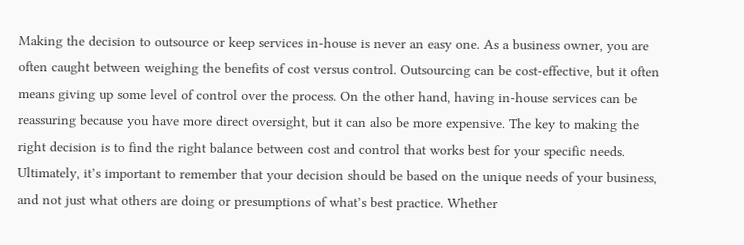Making the decision to outsource or keep services in-house is never an easy one. As a business owner, you are often caught between weighing the benefits of cost versus control. Outsourcing can be cost-effective, but it often means giving up some level of control over the process. On the other hand, having in-house services can be reassuring because you have more direct oversight, but it can also be more expensive. The key to making the right decision is to find the right balance between cost and control that works best for your specific needs. Ultimately, it’s important to remember that your decision should be based on the unique needs of your business, and not just what others are doing or presumptions of what’s best practice. Whether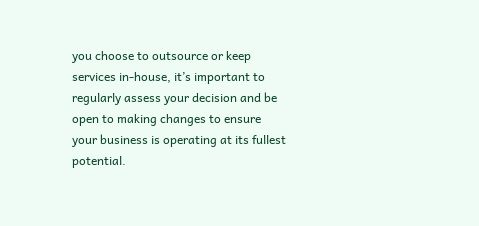you choose to outsource or keep services in-house, it’s important to regularly assess your decision and be open to making changes to ensure your business is operating at its fullest potential.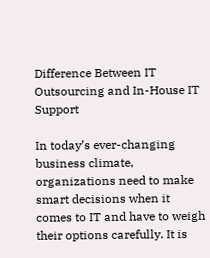Difference Between IT Outsourcing and In-House IT Support

In today’s ever-changing business climate, organizations need to make smart decisions when it comes to IT and have to weigh their options carefully. It is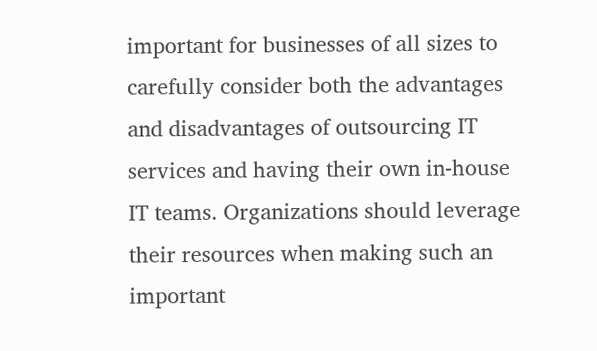important for businesses of all sizes to carefully consider both the advantages and disadvantages of outsourcing IT services and having their own in-house IT teams. Organizations should leverage their resources when making such an important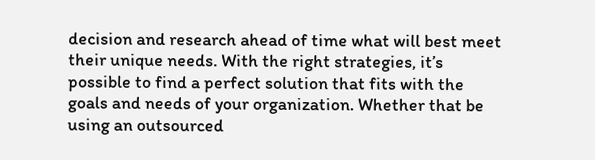decision and research ahead of time what will best meet their unique needs. With the right strategies, it’s possible to find a perfect solution that fits with the goals and needs of your organization. Whether that be using an outsourced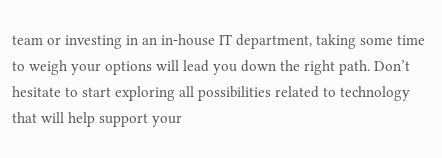team or investing in an in-house IT department, taking some time to weigh your options will lead you down the right path. Don’t hesitate to start exploring all possibilities related to technology that will help support your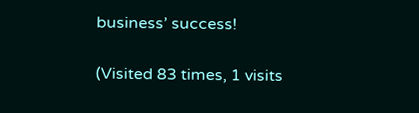business’ success!

(Visited 83 times, 1 visits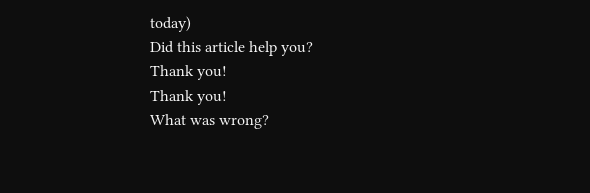today)
Did this article help you?
Thank you!
Thank you!
What was wrong?